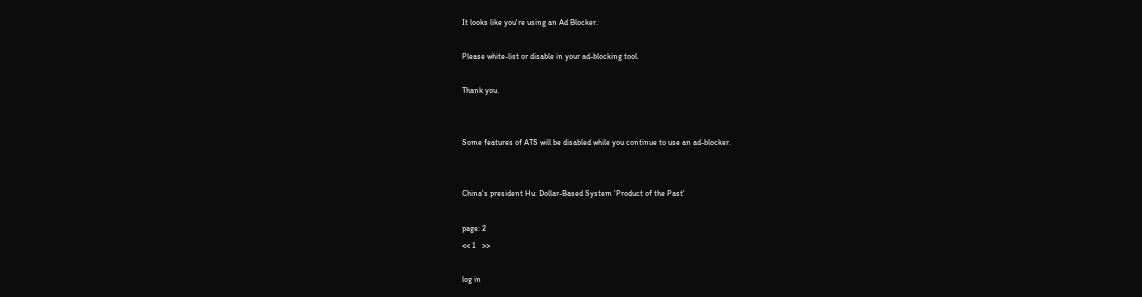It looks like you're using an Ad Blocker.

Please white-list or disable in your ad-blocking tool.

Thank you.


Some features of ATS will be disabled while you continue to use an ad-blocker.


China's president Hu: Dollar-Based System 'Product of the Past'

page: 2
<< 1   >>

log in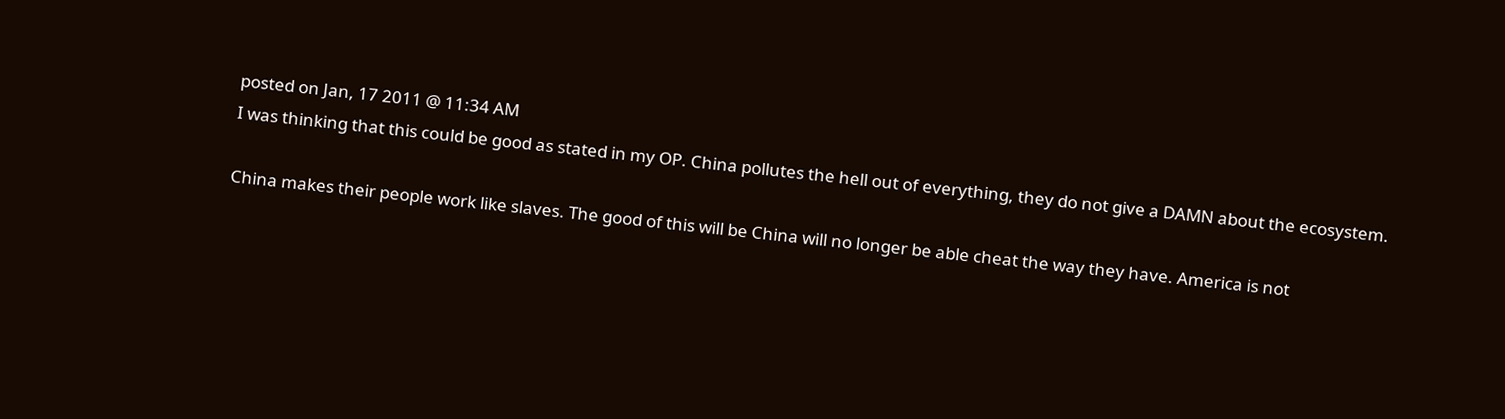posted on Jan, 17 2011 @ 11:34 AM
I was thinking that this could be good as stated in my OP. China pollutes the hell out of everything, they do not give a DAMN about the ecosystem.

China makes their people work like slaves. The good of this will be China will no longer be able cheat the way they have. America is not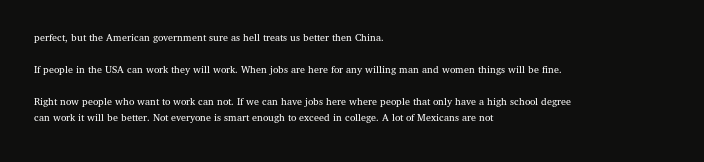perfect, but the American government sure as hell treats us better then China.

If people in the USA can work they will work. When jobs are here for any willing man and women things will be fine.

Right now people who want to work can not. If we can have jobs here where people that only have a high school degree can work it will be better. Not everyone is smart enough to exceed in college. A lot of Mexicans are not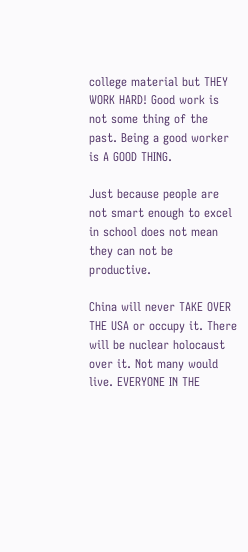college material but THEY WORK HARD! Good work is not some thing of the past. Being a good worker is A GOOD THING.

Just because people are not smart enough to excel in school does not mean they can not be productive.

China will never TAKE OVER THE USA or occupy it. There will be nuclear holocaust over it. Not many would live. EVERYONE IN THE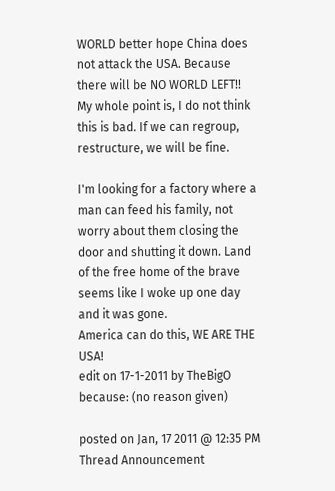WORLD better hope China does not attack the USA. Because there will be NO WORLD LEFT!! My whole point is, I do not think this is bad. If we can regroup, restructure, we will be fine.

I'm looking for a factory where a man can feed his family, not worry about them closing the door and shutting it down. Land of the free home of the brave seems like I woke up one day and it was gone.
America can do this, WE ARE THE USA!
edit on 17-1-2011 by TheBigO because: (no reason given)

posted on Jan, 17 2011 @ 12:35 PM
Thread Announcement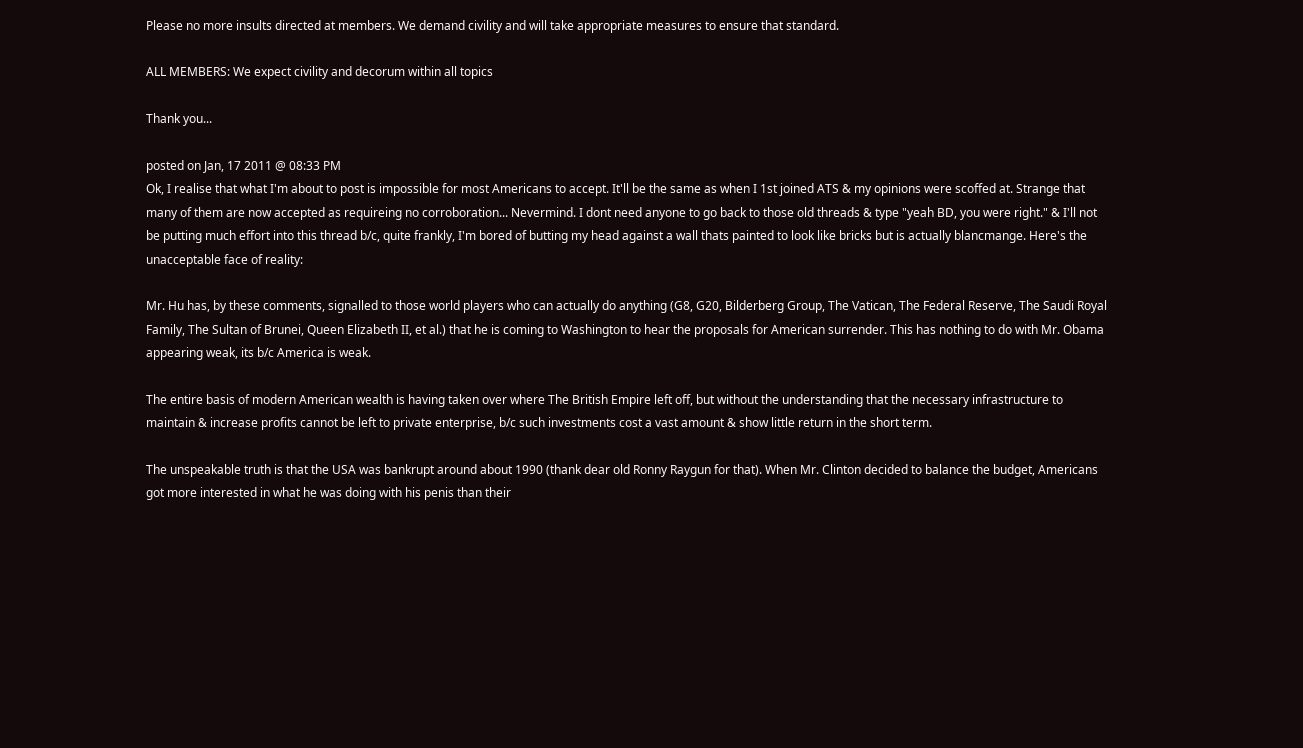Please no more insults directed at members. We demand civility and will take appropriate measures to ensure that standard.

ALL MEMBERS: We expect civility and decorum within all topics

Thank you...

posted on Jan, 17 2011 @ 08:33 PM
Ok, I realise that what I'm about to post is impossible for most Americans to accept. It'll be the same as when I 1st joined ATS & my opinions were scoffed at. Strange that many of them are now accepted as requireing no corroboration... Nevermind. I dont need anyone to go back to those old threads & type "yeah BD, you were right." & I'll not be putting much effort into this thread b/c, quite frankly, I'm bored of butting my head against a wall thats painted to look like bricks but is actually blancmange. Here's the unacceptable face of reality:

Mr. Hu has, by these comments, signalled to those world players who can actually do anything (G8, G20, Bilderberg Group, The Vatican, The Federal Reserve, The Saudi Royal Family, The Sultan of Brunei, Queen Elizabeth II, et al.) that he is coming to Washington to hear the proposals for American surrender. This has nothing to do with Mr. Obama appearing weak, its b/c America is weak.

The entire basis of modern American wealth is having taken over where The British Empire left off, but without the understanding that the necessary infrastructure to maintain & increase profits cannot be left to private enterprise, b/c such investments cost a vast amount & show little return in the short term.

The unspeakable truth is that the USA was bankrupt around about 1990 (thank dear old Ronny Raygun for that). When Mr. Clinton decided to balance the budget, Americans got more interested in what he was doing with his penis than their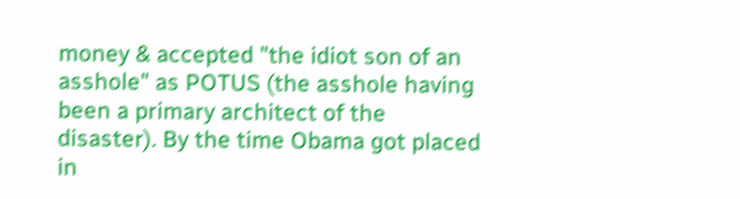money & accepted "the idiot son of an asshole" as POTUS (the asshole having been a primary architect of the disaster). By the time Obama got placed in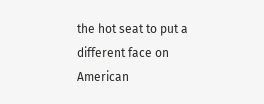the hot seat to put a different face on American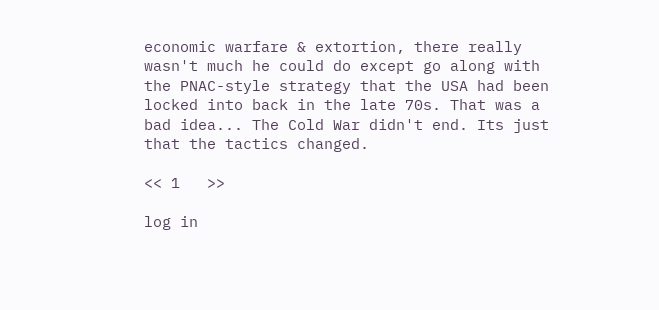economic warfare & extortion, there really wasn't much he could do except go along with the PNAC-style strategy that the USA had been locked into back in the late 70s. That was a bad idea... The Cold War didn't end. Its just that the tactics changed.

<< 1   >>

log in